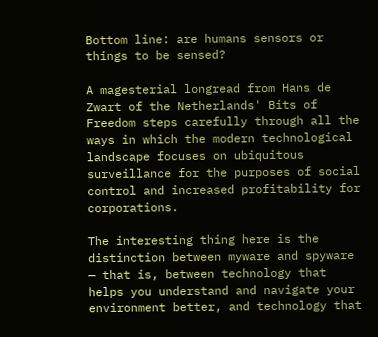Bottom line: are humans sensors or things to be sensed?

A magesterial longread from Hans de Zwart of the Netherlands' Bits of Freedom steps carefully through all the ways in which the modern technological landscape focuses on ubiquitous surveillance for the purposes of social control and increased profitability for corporations.

The interesting thing here is the distinction between myware and spyware — that is, between technology that helps you understand and navigate your environment better, and technology that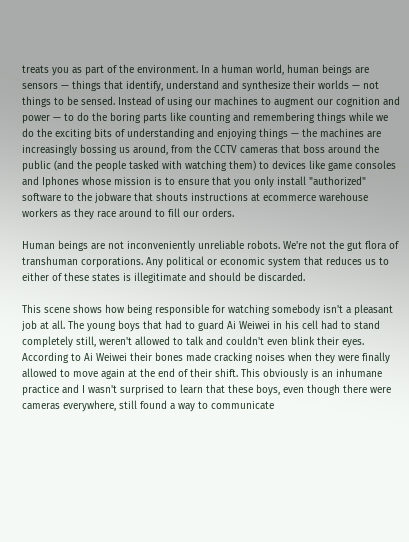treats you as part of the environment. In a human world, human beings are sensors — things that identify, understand and synthesize their worlds — not things to be sensed. Instead of using our machines to augment our cognition and power — to do the boring parts like counting and remembering things while we do the exciting bits of understanding and enjoying things — the machines are increasingly bossing us around, from the CCTV cameras that boss around the public (and the people tasked with watching them) to devices like game consoles and Iphones whose mission is to ensure that you only install "authorized" software to the jobware that shouts instructions at ecommerce warehouse workers as they race around to fill our orders.

Human beings are not inconveniently unreliable robots. We're not the gut flora of transhuman corporations. Any political or economic system that reduces us to either of these states is illegitimate and should be discarded.

This scene shows how being responsible for watching somebody isn't a pleasant job at all. The young boys that had to guard Ai Weiwei in his cell had to stand completely still, weren't allowed to talk and couldn't even blink their eyes. According to Ai Weiwei their bones made cracking noises when they were finally allowed to move again at the end of their shift. This obviously is an inhumane practice and I wasn't surprised to learn that these boys, even though there were cameras everywhere, still found a way to communicate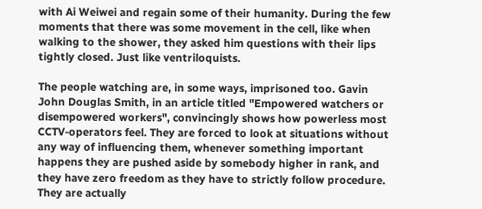with Ai Weiwei and regain some of their humanity. During the few moments that there was some movement in the cell, like when walking to the shower, they asked him questions with their lips tightly closed. Just like ventriloquists.

The people watching are, in some ways, imprisoned too. Gavin John Douglas Smith, in an article titled "Empowered watchers or disempowered workers", convincingly shows how powerless most CCTV-operators feel. They are forced to look at situations without any way of influencing them, whenever something important happens they are pushed aside by somebody higher in rank, and they have zero freedom as they have to strictly follow procedure. They are actually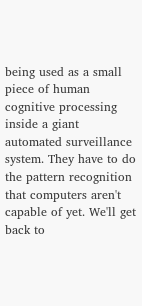being used as a small piece of human cognitive processing inside a giant automated surveillance system. They have to do the pattern recognition that computers aren't capable of yet. We'll get back to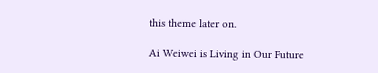this theme later on.

Ai Weiwei is Living in Our Future